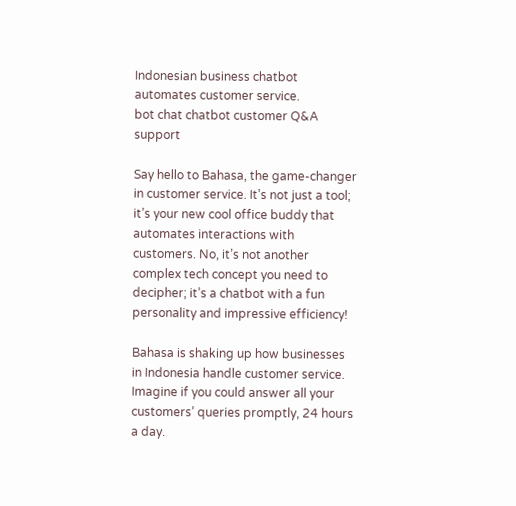Indonesian business chatbot automates customer service.
bot chat chatbot customer Q&A support

Say hello to Bahasa, the game-changer in customer service. It’s not just a tool; it’s your new cool office buddy that automates interactions with customers. No, it’s not another complex tech concept you need to decipher; it’s a chatbot with a fun personality and impressive efficiency!

Bahasa is shaking up how businesses in Indonesia handle customer service. Imagine if you could answer all your customers’ queries promptly, 24 hours a day.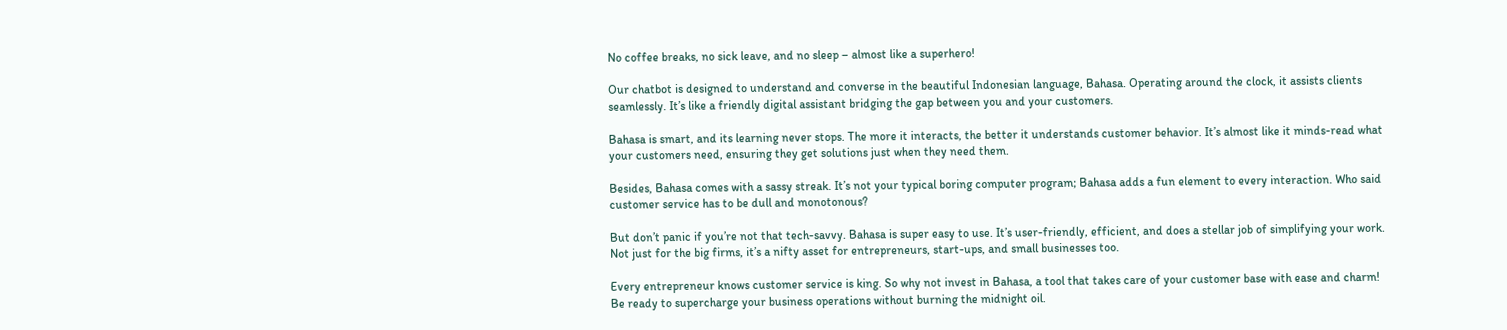No coffee breaks, no sick leave, and no sleep – almost like a superhero!

Our chatbot is designed to understand and converse in the beautiful Indonesian language, Bahasa. Operating around the clock, it assists clients seamlessly. It’s like a friendly digital assistant bridging the gap between you and your customers.

Bahasa is smart, and its learning never stops. The more it interacts, the better it understands customer behavior. It’s almost like it minds-read what your customers need, ensuring they get solutions just when they need them.

Besides, Bahasa comes with a sassy streak. It’s not your typical boring computer program; Bahasa adds a fun element to every interaction. Who said customer service has to be dull and monotonous?

But don’t panic if you’re not that tech-savvy. Bahasa is super easy to use. It’s user-friendly, efficient, and does a stellar job of simplifying your work. Not just for the big firms, it’s a nifty asset for entrepreneurs, start-ups, and small businesses too.

Every entrepreneur knows customer service is king. So why not invest in Bahasa, a tool that takes care of your customer base with ease and charm! Be ready to supercharge your business operations without burning the midnight oil.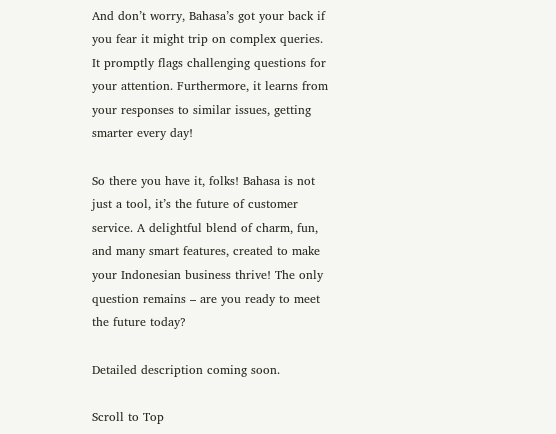And don’t worry, Bahasa’s got your back if you fear it might trip on complex queries. It promptly flags challenging questions for your attention. Furthermore, it learns from your responses to similar issues, getting smarter every day!

So there you have it, folks! Bahasa is not just a tool, it’s the future of customer service. A delightful blend of charm, fun, and many smart features, created to make your Indonesian business thrive! The only question remains – are you ready to meet the future today?

Detailed description coming soon.

Scroll to Top